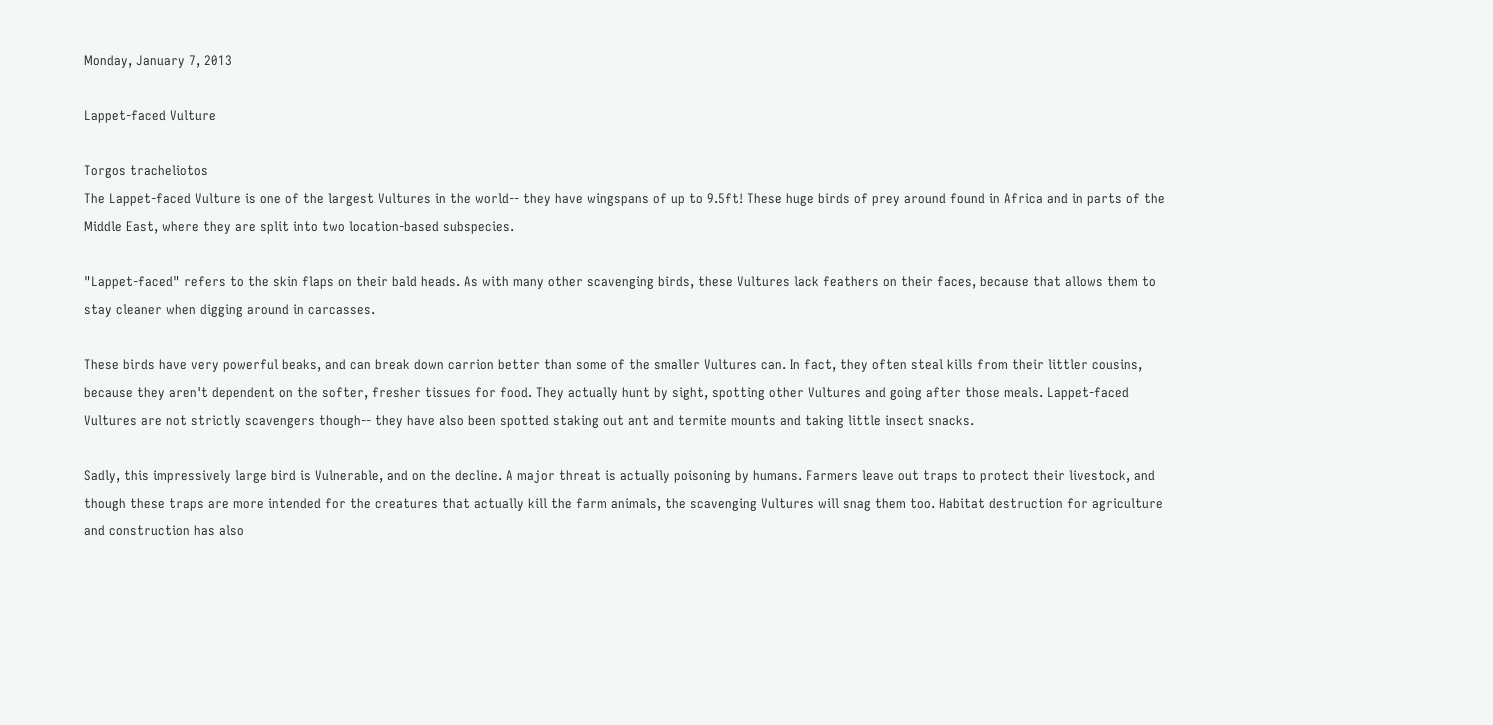Monday, January 7, 2013

Lappet-faced Vulture

Torgos tracheliotos
The Lappet-faced Vulture is one of the largest Vultures in the world-- they have wingspans of up to 9.5ft! These huge birds of prey around found in Africa and in parts of the Middle East, where they are split into two location-based subspecies.

"Lappet-faced" refers to the skin flaps on their bald heads. As with many other scavenging birds, these Vultures lack feathers on their faces, because that allows them to stay cleaner when digging around in carcasses.

These birds have very powerful beaks, and can break down carrion better than some of the smaller Vultures can. In fact, they often steal kills from their littler cousins, because they aren't dependent on the softer, fresher tissues for food. They actually hunt by sight, spotting other Vultures and going after those meals. Lappet-faced Vultures are not strictly scavengers though-- they have also been spotted staking out ant and termite mounts and taking little insect snacks.

Sadly, this impressively large bird is Vulnerable, and on the decline. A major threat is actually poisoning by humans. Farmers leave out traps to protect their livestock, and though these traps are more intended for the creatures that actually kill the farm animals, the scavenging Vultures will snag them too. Habitat destruction for agriculture and construction has also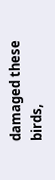damaged these birds,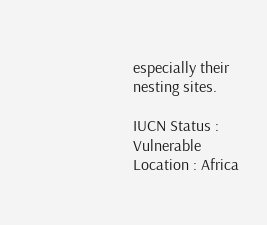especially their nesting sites.

IUCN Status : Vulnerable
Location : Africa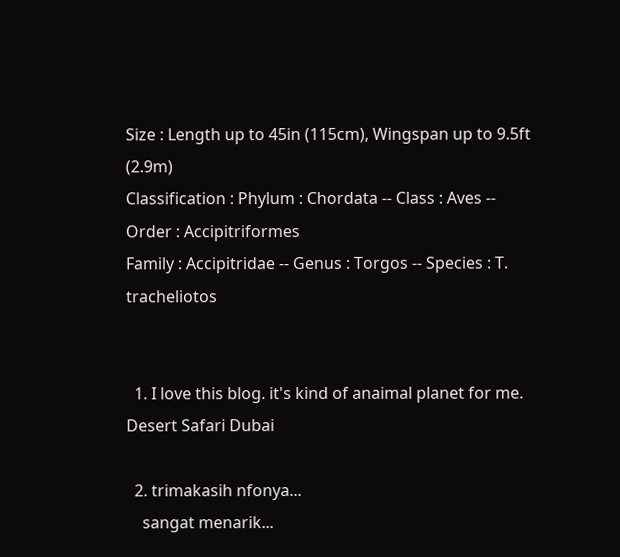Size : Length up to 45in (115cm), Wingspan up to 9.5ft (2.9m)
Classification : Phylum : Chordata -- Class : Aves -- Order : Accipitriformes
Family : Accipitridae -- Genus : Torgos -- Species : T. tracheliotos


  1. I love this blog. it's kind of anaimal planet for me. Desert Safari Dubai

  2. trimakasih nfonya...
    sangat menarik...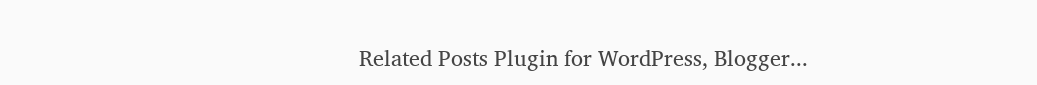Related Posts Plugin for WordPress, Blogger...